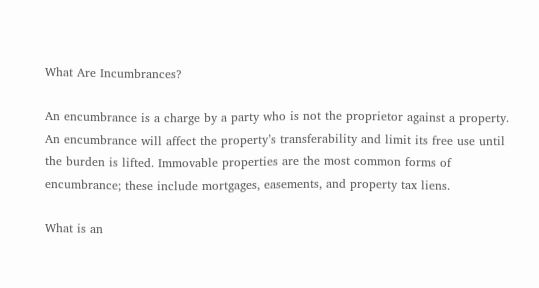What Are Incumbrances?

An encumbrance is a charge by a party who is not the proprietor against a property. An encumbrance will affect the property’s transferability and limit its free use until the burden is lifted. Immovable properties are the most common forms of encumbrance; these include mortgages, easements, and property tax liens.

What is an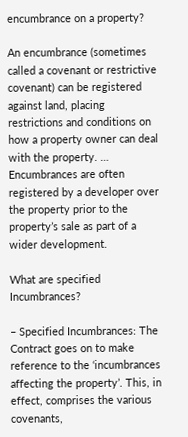encumbrance on a property?

An encumbrance (sometimes called a covenant or restrictive covenant) can be registered against land, placing restrictions and conditions on how a property owner can deal with the property. … Encumbrances are often registered by a developer over the property prior to the property’s sale as part of a wider development.

What are specified Incumbrances?

– Specified Incumbrances: The Contract goes on to make reference to the ‘incumbrances affecting the property’. This, in effect, comprises the various covenants,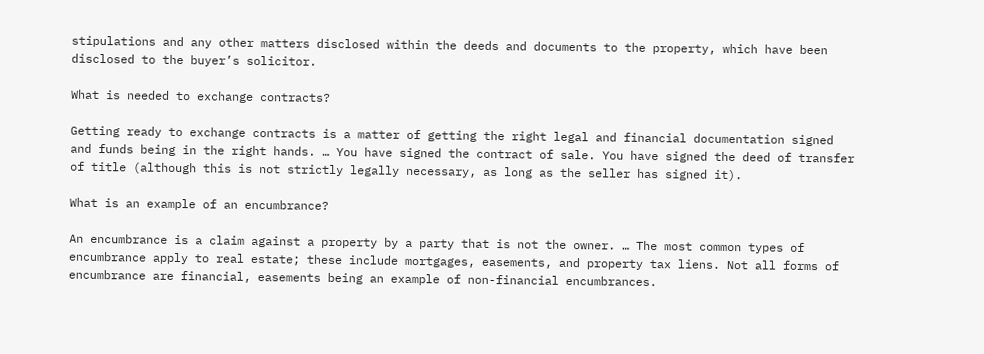stipulations and any other matters disclosed within the deeds and documents to the property, which have been disclosed to the buyer’s solicitor.

What is needed to exchange contracts?

Getting ready to exchange contracts is a matter of getting the right legal and financial documentation signed and funds being in the right hands. … You have signed the contract of sale. You have signed the deed of transfer of title (although this is not strictly legally necessary, as long as the seller has signed it).

What is an example of an encumbrance?

An encumbrance is a claim against a property by a party that is not the owner. … The most common types of encumbrance apply to real estate; these include mortgages, easements, and property tax liens. Not all forms of encumbrance are financial, easements being an example of non-financial encumbrances.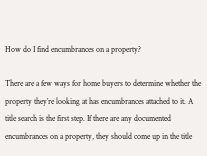How do I find encumbrances on a property?

There are a few ways for home buyers to determine whether the property they’re looking at has encumbrances attached to it. A title search is the first step. If there are any documented encumbrances on a property, they should come up in the title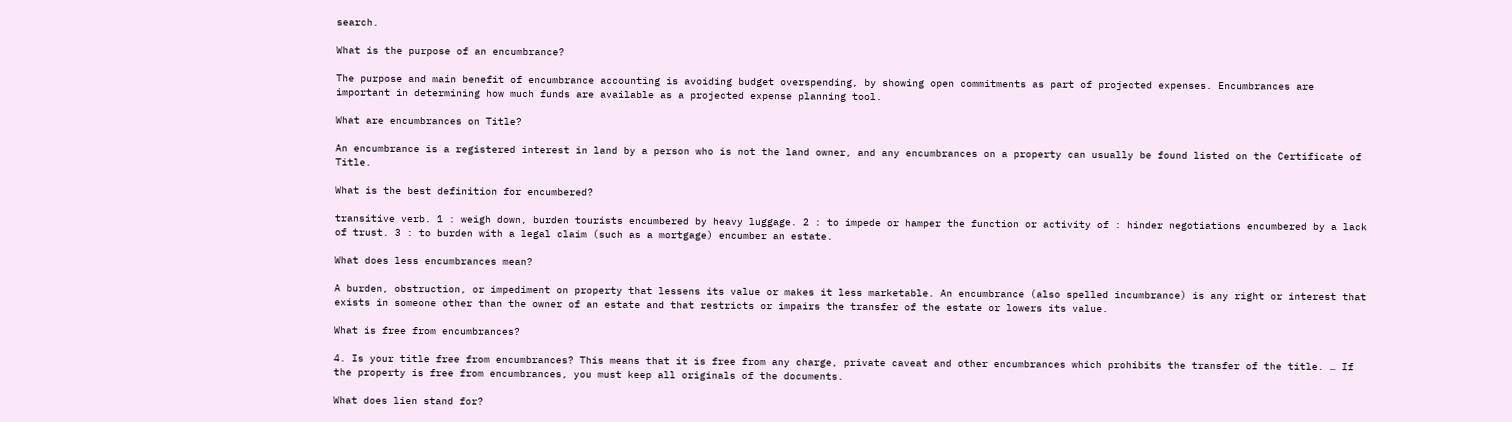search.

What is the purpose of an encumbrance?

The purpose and main benefit of encumbrance accounting is avoiding budget overspending, by showing open commitments as part of projected expenses. Encumbrances are important in determining how much funds are available as a projected expense planning tool.

What are encumbrances on Title?

An encumbrance is a registered interest in land by a person who is not the land owner, and any encumbrances on a property can usually be found listed on the Certificate of Title.

What is the best definition for encumbered?

transitive verb. 1 : weigh down, burden tourists encumbered by heavy luggage. 2 : to impede or hamper the function or activity of : hinder negotiations encumbered by a lack of trust. 3 : to burden with a legal claim (such as a mortgage) encumber an estate.

What does less encumbrances mean?

A burden, obstruction, or impediment on property that lessens its value or makes it less marketable. An encumbrance (also spelled incumbrance) is any right or interest that exists in someone other than the owner of an estate and that restricts or impairs the transfer of the estate or lowers its value.

What is free from encumbrances?

4. Is your title free from encumbrances? This means that it is free from any charge, private caveat and other encumbrances which prohibits the transfer of the title. … If the property is free from encumbrances, you must keep all originals of the documents.

What does lien stand for?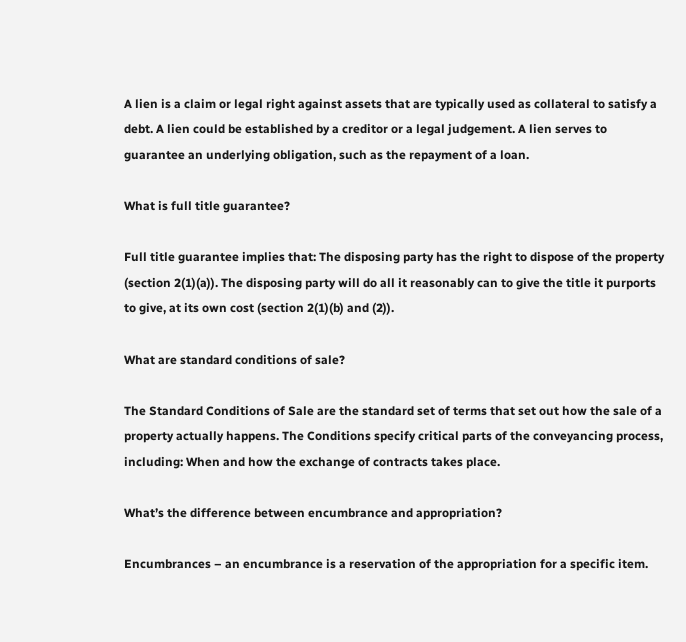A lien is a claim or legal right against assets that are typically used as collateral to satisfy a debt. A lien could be established by a creditor or a legal judgement. A lien serves to guarantee an underlying obligation, such as the repayment of a loan.

What is full title guarantee?

Full title guarantee implies that: The disposing party has the right to dispose of the property (section 2(1)(a)). The disposing party will do all it reasonably can to give the title it purports to give, at its own cost (section 2(1)(b) and (2)).

What are standard conditions of sale?

The Standard Conditions of Sale are the standard set of terms that set out how the sale of a property actually happens. The Conditions specify critical parts of the conveyancing process, including: When and how the exchange of contracts takes place.

What’s the difference between encumbrance and appropriation?

Encumbrances – an encumbrance is a reservation of the appropriation for a specific item.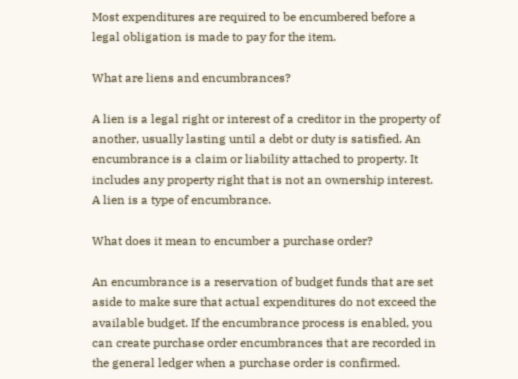Most expenditures are required to be encumbered before a legal obligation is made to pay for the item.

What are liens and encumbrances?

A lien is a legal right or interest of a creditor in the property of another, usually lasting until a debt or duty is satisfied. An encumbrance is a claim or liability attached to property. It includes any property right that is not an ownership interest. A lien is a type of encumbrance.

What does it mean to encumber a purchase order?

An encumbrance is a reservation of budget funds that are set aside to make sure that actual expenditures do not exceed the available budget. If the encumbrance process is enabled, you can create purchase order encumbrances that are recorded in the general ledger when a purchase order is confirmed.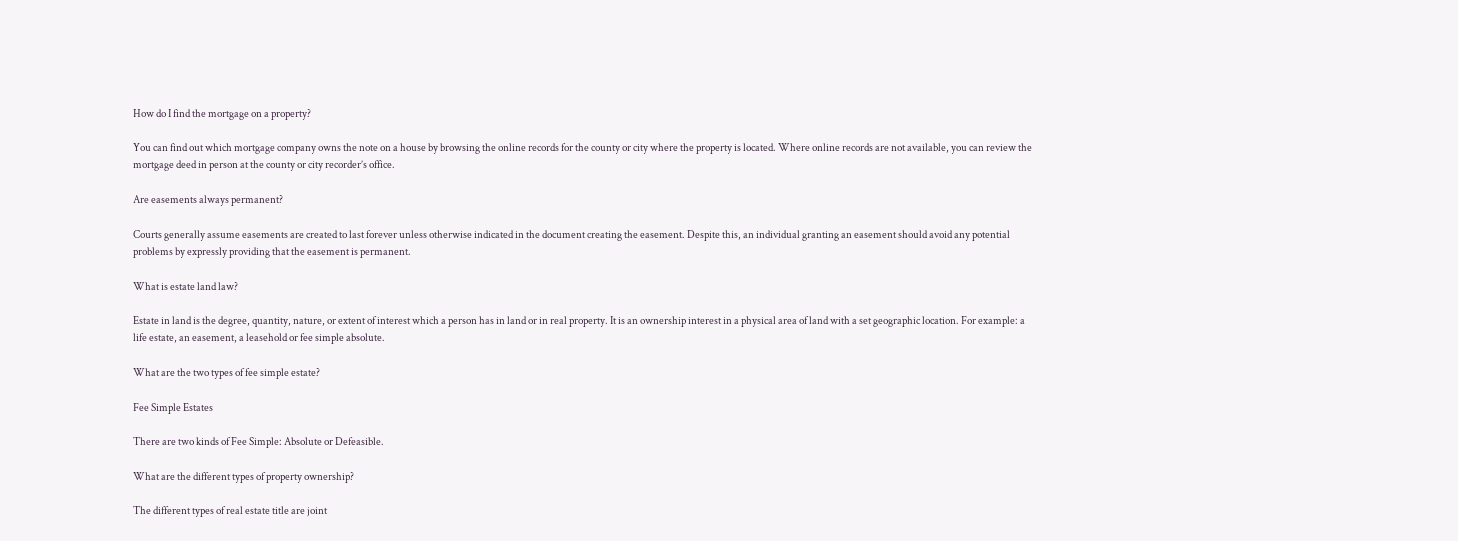How do I find the mortgage on a property?

You can find out which mortgage company owns the note on a house by browsing the online records for the county or city where the property is located. Where online records are not available, you can review the mortgage deed in person at the county or city recorder’s office.

Are easements always permanent?

Courts generally assume easements are created to last forever unless otherwise indicated in the document creating the easement. Despite this, an individual granting an easement should avoid any potential problems by expressly providing that the easement is permanent.

What is estate land law?

Estate in land is the degree, quantity, nature, or extent of interest which a person has in land or in real property. It is an ownership interest in a physical area of land with a set geographic location. For example: a life estate, an easement, a leasehold or fee simple absolute.

What are the two types of fee simple estate?

Fee Simple Estates

There are two kinds of Fee Simple: Absolute or Defeasible.

What are the different types of property ownership?

The different types of real estate title are joint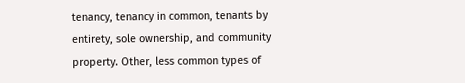tenancy, tenancy in common, tenants by entirety, sole ownership, and community property. Other, less common types of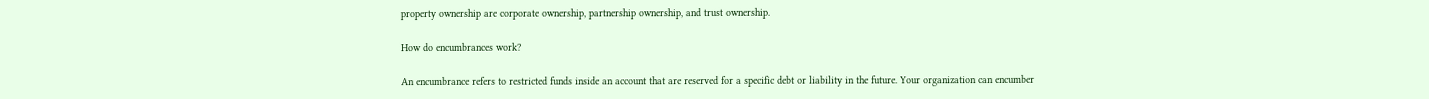property ownership are corporate ownership, partnership ownership, and trust ownership.

How do encumbrances work?

An encumbrance refers to restricted funds inside an account that are reserved for a specific debt or liability in the future. Your organization can encumber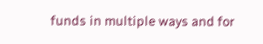funds in multiple ways and for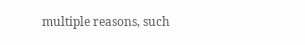multiple reasons, such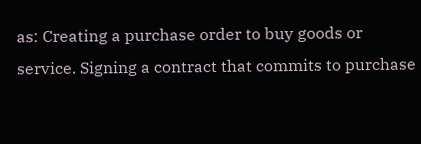as: Creating a purchase order to buy goods or service. Signing a contract that commits to purchase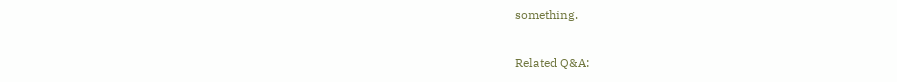something.

Related Q&A: